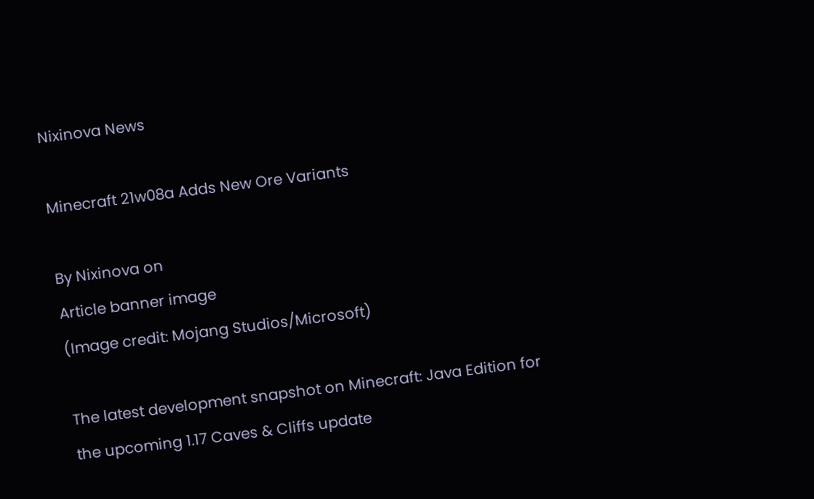Nixinova News

Minecraft 21w08a Adds New Ore Variants

By Nixinova on
Article banner image
(Image credit: Mojang Studios/Microsoft)

The latest development snapshot on Minecraft: Java Edition for the upcoming 1.17 Caves & Cliffs update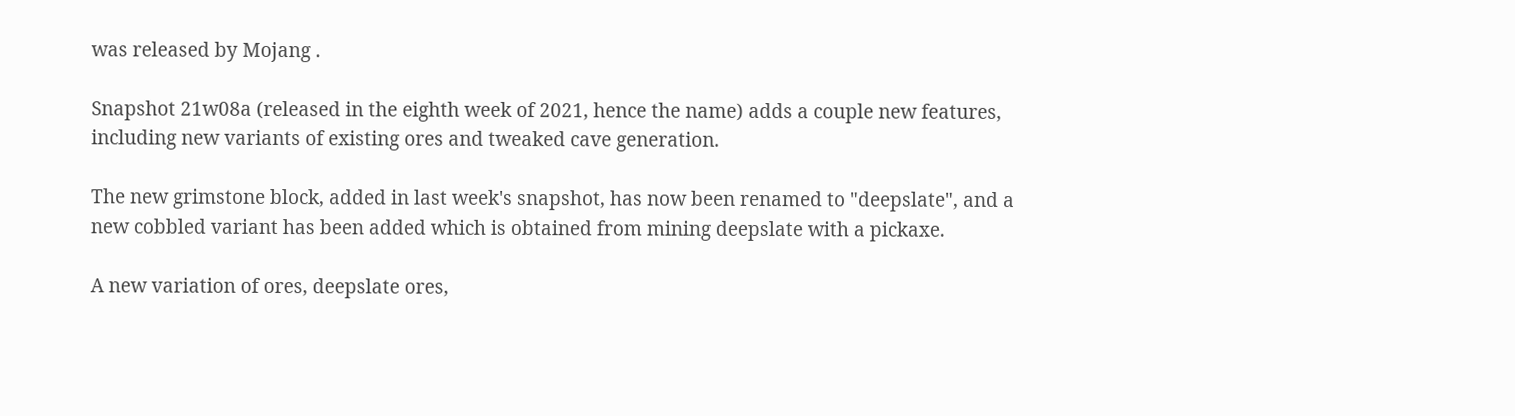was released by Mojang .

Snapshot 21w08a (released in the eighth week of 2021, hence the name) adds a couple new features, including new variants of existing ores and tweaked cave generation.

The new grimstone block, added in last week's snapshot, has now been renamed to "deepslate", and a new cobbled variant has been added which is obtained from mining deepslate with a pickaxe.

A new variation of ores, deepslate ores,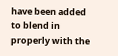have been added to blend in properly with the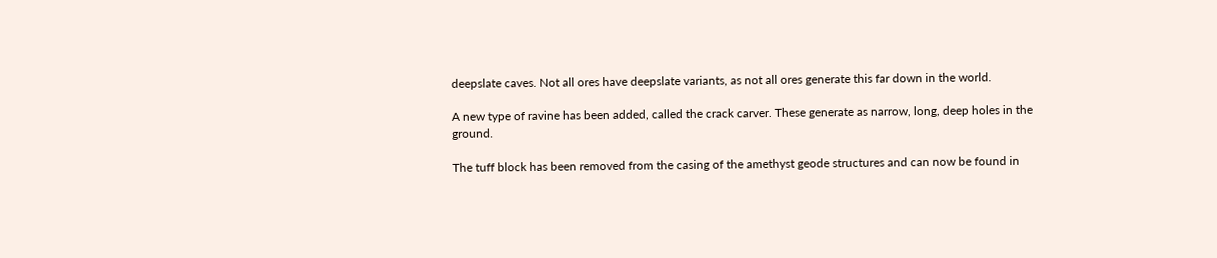deepslate caves. Not all ores have deepslate variants, as not all ores generate this far down in the world.

A new type of ravine has been added, called the crack carver. These generate as narrow, long, deep holes in the ground.

The tuff block has been removed from the casing of the amethyst geode structures and can now be found in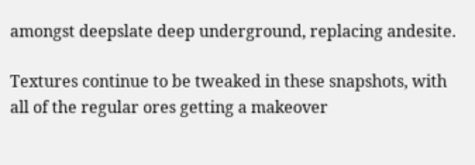amongst deepslate deep underground, replacing andesite.

Textures continue to be tweaked in these snapshots, with all of the regular ores getting a makeover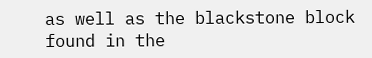as well as the blackstone block found in the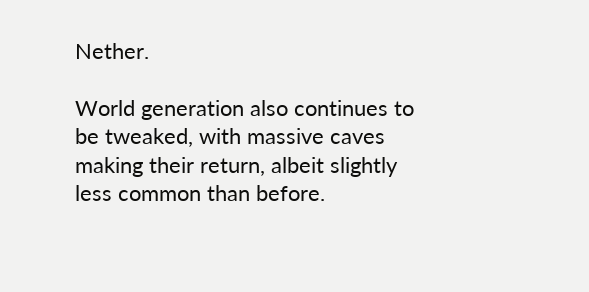Nether.

World generation also continues to be tweaked, with massive caves making their return, albeit slightly less common than before.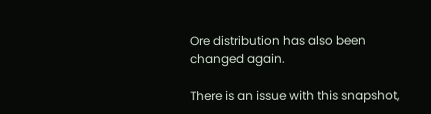Ore distribution has also been changed again.

There is an issue with this snapshot,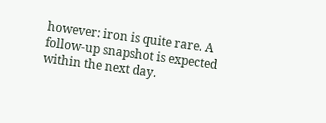however: iron is quite rare. A follow-up snapshot is expected within the next day.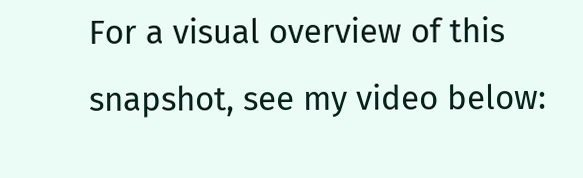For a visual overview of this snapshot, see my video below: